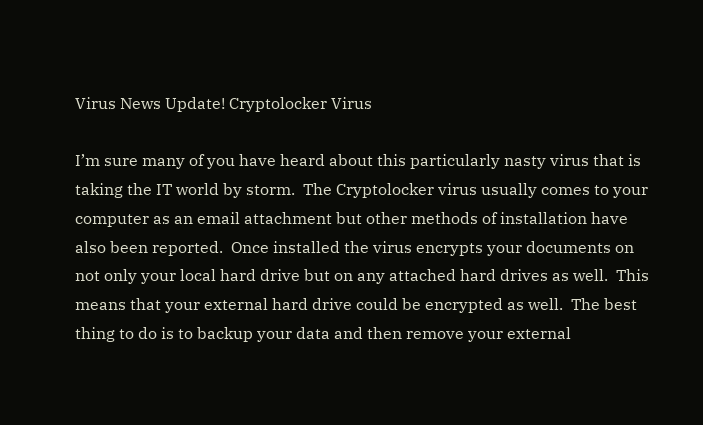Virus News Update! Cryptolocker Virus

I’m sure many of you have heard about this particularly nasty virus that is taking the IT world by storm.  The Cryptolocker virus usually comes to your computer as an email attachment but other methods of installation have also been reported.  Once installed the virus encrypts your documents on not only your local hard drive but on any attached hard drives as well.  This means that your external hard drive could be encrypted as well.  The best thing to do is to backup your data and then remove your external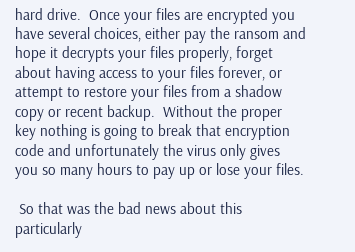hard drive.  Once your files are encrypted you have several choices, either pay the ransom and hope it decrypts your files properly, forget about having access to your files forever, or attempt to restore your files from a shadow copy or recent backup.  Without the proper key nothing is going to break that encryption code and unfortunately the virus only gives you so many hours to pay up or lose your files.

 So that was the bad news about this particularly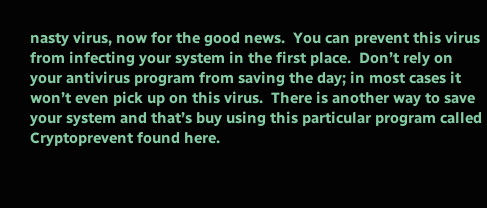nasty virus, now for the good news.  You can prevent this virus from infecting your system in the first place.  Don’t rely on your antivirus program from saving the day; in most cases it won’t even pick up on this virus.  There is another way to save your system and that’s buy using this particular program called Cryptoprevent found here.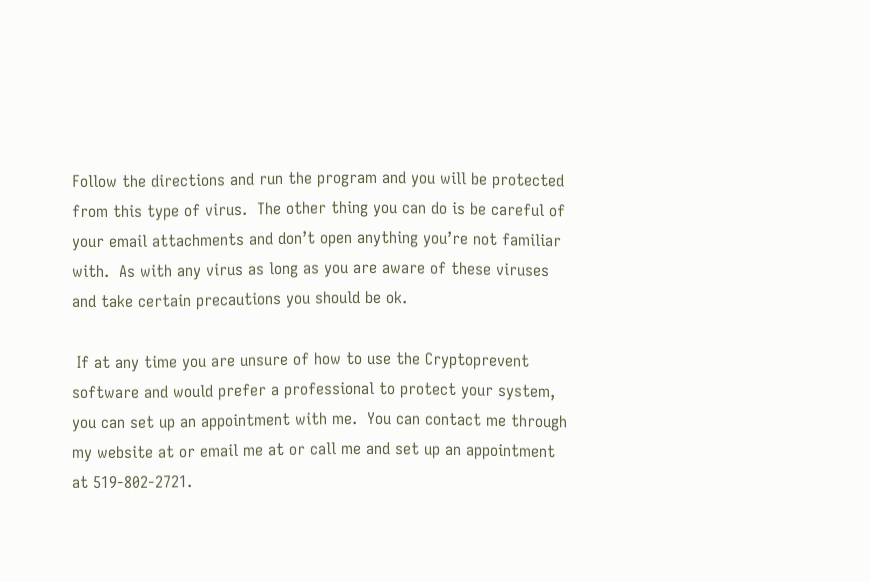Follow the directions and run the program and you will be protected from this type of virus.  The other thing you can do is be careful of your email attachments and don’t open anything you’re not familiar with.  As with any virus as long as you are aware of these viruses and take certain precautions you should be ok.

 If at any time you are unsure of how to use the Cryptoprevent software and would prefer a professional to protect your system, you can set up an appointment with me.  You can contact me through my website at or email me at or call me and set up an appointment at 519-802-2721.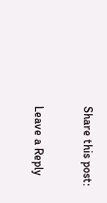Share this post:

Leave a Reply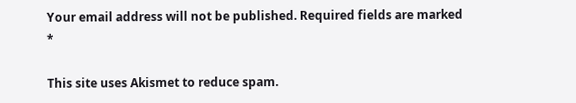Your email address will not be published. Required fields are marked *

This site uses Akismet to reduce spam.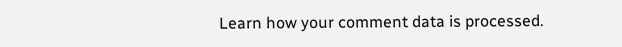Learn how your comment data is processed.